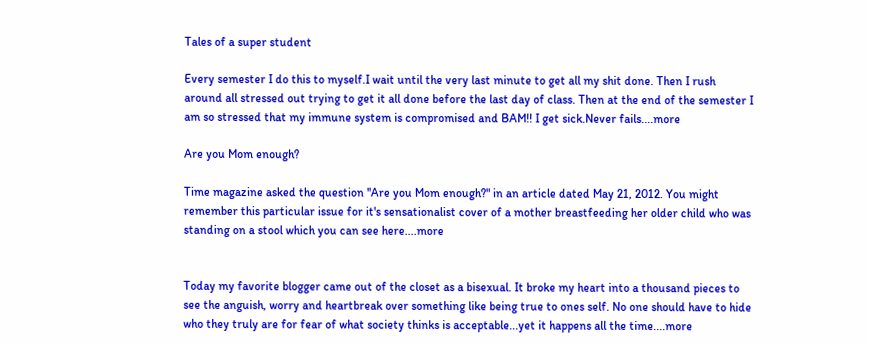Tales of a super student

Every semester I do this to myself.I wait until the very last minute to get all my shit done. Then I rush around all stressed out trying to get it all done before the last day of class. Then at the end of the semester I am so stressed that my immune system is compromised and BAM!! I get sick.Never fails....more

Are you Mom enough?

Time magazine asked the question ''Are you Mom enough?" in an article dated May 21, 2012. You might remember this particular issue for it's sensationalist cover of a mother breastfeeding her older child who was standing on a stool which you can see here....more


Today my favorite blogger came out of the closet as a bisexual. It broke my heart into a thousand pieces to see the anguish, worry and heartbreak over something like being true to ones self. No one should have to hide who they truly are for fear of what society thinks is acceptable...yet it happens all the time....more